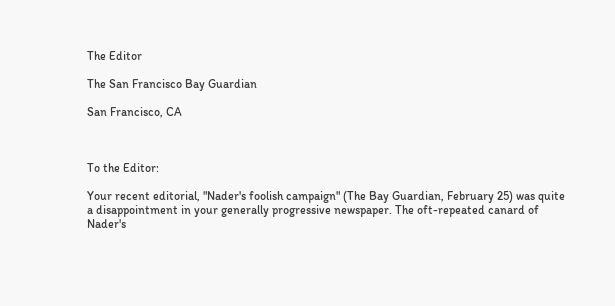The Editor

The San Francisco Bay Guardian

San Francisco, CA



To the Editor:

Your recent editorial, "Nader's foolish campaign" (The Bay Guardian, February 25) was quite a disappointment in your generally progressive newspaper. The oft-repeated canard of Nader's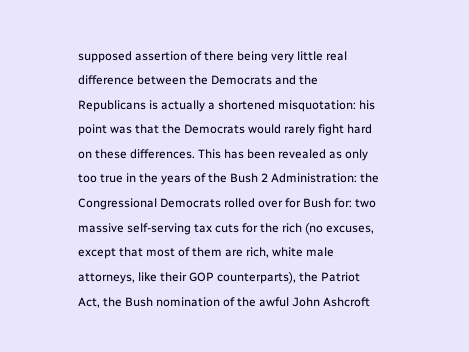supposed assertion of there being very little real difference between the Democrats and the Republicans is actually a shortened misquotation: his point was that the Democrats would rarely fight hard on these differences. This has been revealed as only too true in the years of the Bush 2 Administration: the Congressional Democrats rolled over for Bush for: two massive self-serving tax cuts for the rich (no excuses, except that most of them are rich, white male attorneys, like their GOP counterparts), the Patriot Act, the Bush nomination of the awful John Ashcroft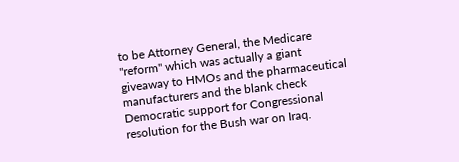to be Attorney General, the Medicare "reform" which was actually a giant giveaway to HMOs and the pharmaceutical manufacturers and the blank check Democratic support for Congressional resolution for the Bush war on Iraq.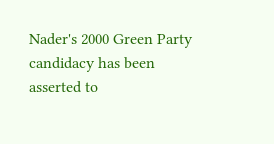Nader's 2000 Green Party candidacy has been asserted to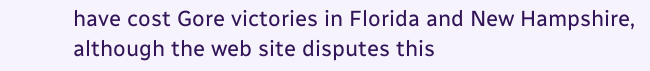have cost Gore victories in Florida and New Hampshire, although the web site disputes this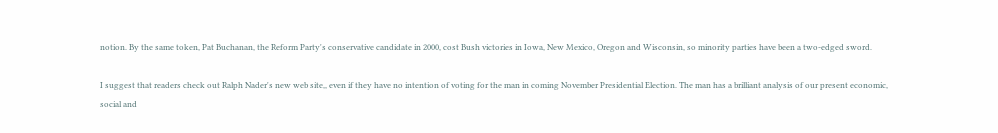notion. By the same token, Pat Buchanan, the Reform Party's conservative candidate in 2000, cost Bush victories in Iowa, New Mexico, Oregon and Wisconsin, so minority parties have been a two-edged sword.

I suggest that readers check out Ralph Nader's new web site,, even if they have no intention of voting for the man in coming November Presidential Election. The man has a brilliant analysis of our present economic, social and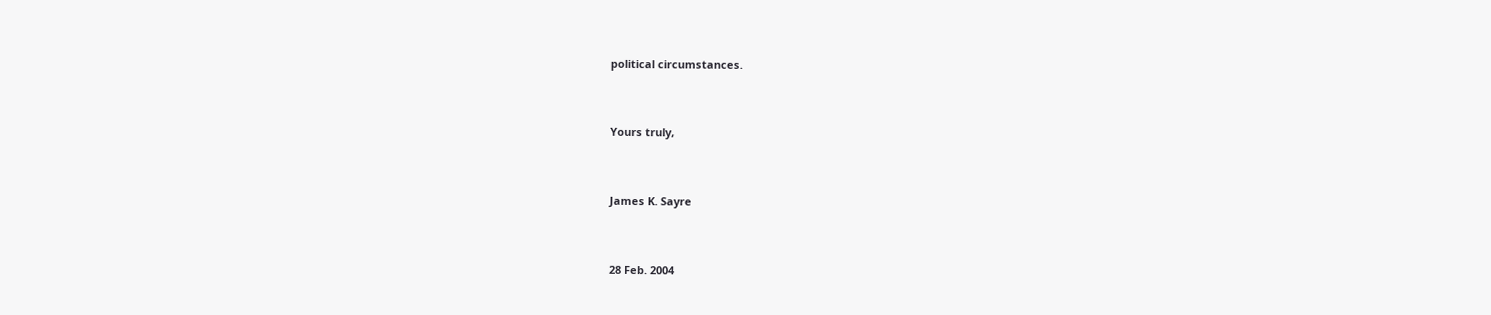political circumstances.


Yours truly,


James K. Sayre


28 Feb. 2004